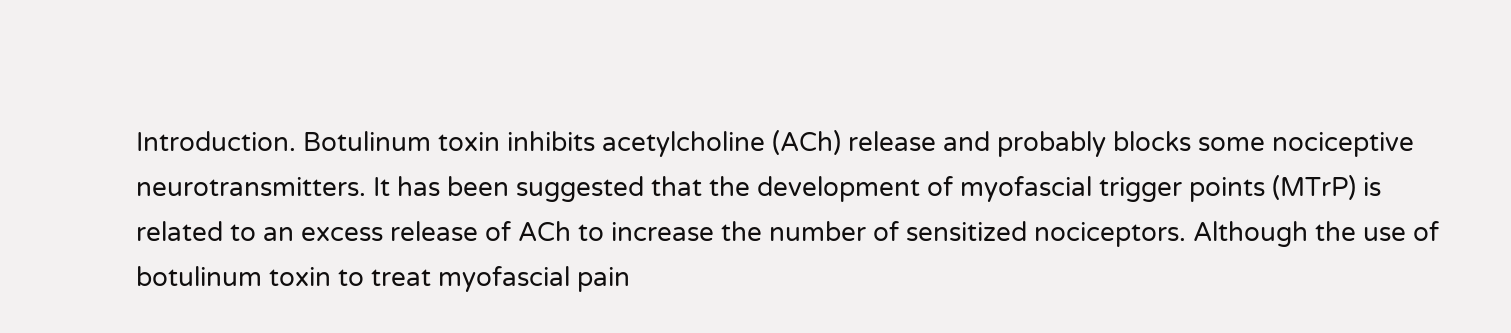Introduction. Botulinum toxin inhibits acetylcholine (ACh) release and probably blocks some nociceptive neurotransmitters. It has been suggested that the development of myofascial trigger points (MTrP) is related to an excess release of ACh to increase the number of sensitized nociceptors. Although the use of botulinum toxin to treat myofascial pain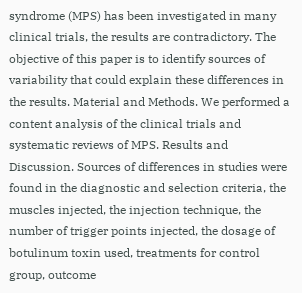syndrome (MPS) has been investigated in many clinical trials, the results are contradictory. The objective of this paper is to identify sources of variability that could explain these differences in the results. Material and Methods. We performed a content analysis of the clinical trials and systematic reviews of MPS. Results and Discussion. Sources of differences in studies were found in the diagnostic and selection criteria, the muscles injected, the injection technique, the number of trigger points injected, the dosage of botulinum toxin used, treatments for control group, outcome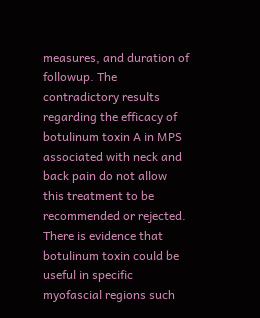measures, and duration of followup. The contradictory results regarding the efficacy of botulinum toxin A in MPS associated with neck and back pain do not allow this treatment to be recommended or rejected. There is evidence that botulinum toxin could be useful in specific myofascial regions such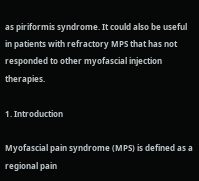as piriformis syndrome. It could also be useful in patients with refractory MPS that has not responded to other myofascial injection therapies.

1. Introduction

Myofascial pain syndrome (MPS) is defined as a regional pain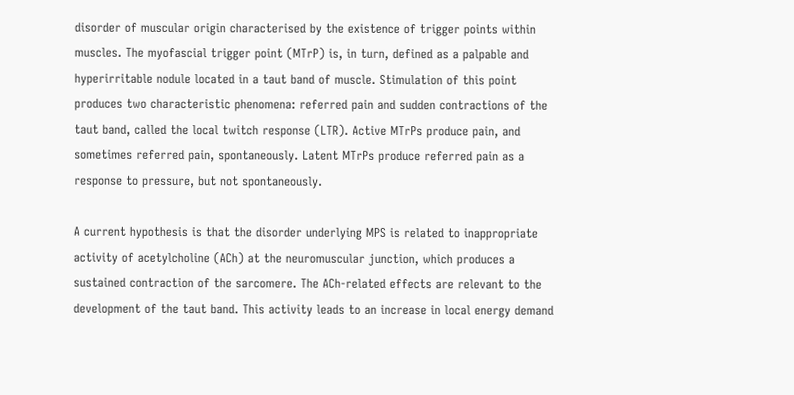disorder of muscular origin characterised by the existence of trigger points within muscles. The myofascial trigger point (MTrP) is, in turn, defined as a palpable and hyperirritable nodule located in a taut band of muscle. Stimulation of this point produces two characteristic phenomena: referred pain and sudden contractions of the taut band, called the local twitch response (LTR). Active MTrPs produce pain, and sometimes referred pain, spontaneously. Latent MTrPs produce referred pain as a response to pressure, but not spontaneously.

A current hypothesis is that the disorder underlying MPS is related to inappropriate activity of acetylcholine (ACh) at the neuromuscular junction, which produces a sustained contraction of the sarcomere. The ACh-related effects are relevant to the development of the taut band. This activity leads to an increase in local energy demand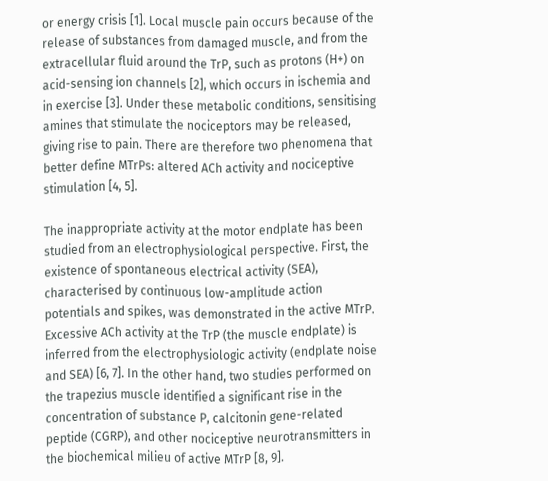or energy crisis [1]. Local muscle pain occurs because of the release of substances from damaged muscle, and from the extracellular fluid around the TrP, such as protons (H+) on acid-sensing ion channels [2], which occurs in ischemia and in exercise [3]. Under these metabolic conditions, sensitising amines that stimulate the nociceptors may be released, giving rise to pain. There are therefore two phenomena that better define MTrPs: altered ACh activity and nociceptive stimulation [4, 5].

The inappropriate activity at the motor endplate has been studied from an electrophysiological perspective. First, the existence of spontaneous electrical activity (SEA), characterised by continuous low-amplitude action potentials and spikes, was demonstrated in the active MTrP. Excessive ACh activity at the TrP (the muscle endplate) is inferred from the electrophysiologic activity (endplate noise and SEA) [6, 7]. In the other hand, two studies performed on the trapezius muscle identified a significant rise in the concentration of substance P, calcitonin gene-related peptide (CGRP), and other nociceptive neurotransmitters in the biochemical milieu of active MTrP [8, 9].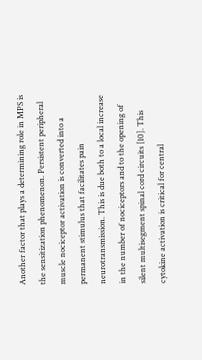Another factor that plays a determining role in MPS is the sensitization phenomenon. Persistent peripheral muscle nociceptor activation is converted into a permanent stimulus that facilitates pain neurotransmission. This is due both to a local increase in the number of nociceptors and to the opening of silent multisegment spinal cord circuits [10]. This cytokine activation is critical for central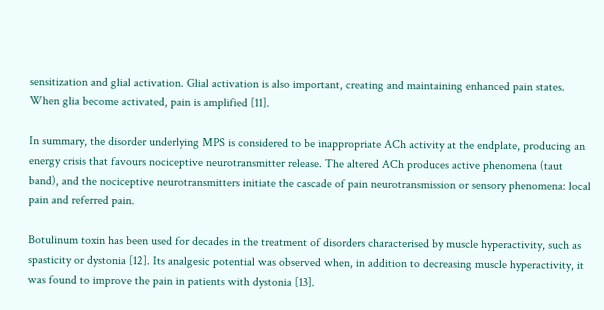sensitization and glial activation. Glial activation is also important, creating and maintaining enhanced pain states. When glia become activated, pain is amplified [11].

In summary, the disorder underlying MPS is considered to be inappropriate ACh activity at the endplate, producing an energy crisis that favours nociceptive neurotransmitter release. The altered ACh produces active phenomena (taut band), and the nociceptive neurotransmitters initiate the cascade of pain neurotransmission or sensory phenomena: local pain and referred pain.

Botulinum toxin has been used for decades in the treatment of disorders characterised by muscle hyperactivity, such as spasticity or dystonia [12]. Its analgesic potential was observed when, in addition to decreasing muscle hyperactivity, it was found to improve the pain in patients with dystonia [13].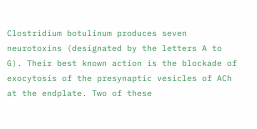Clostridium botulinum produces seven neurotoxins (designated by the letters A to G). Their best known action is the blockade of exocytosis of the presynaptic vesicles of ACh at the endplate. Two of these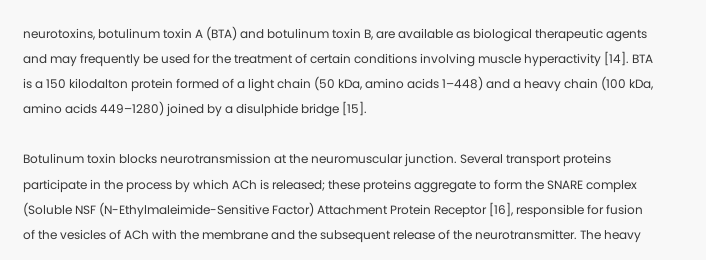neurotoxins, botulinum toxin A (BTA) and botulinum toxin B, are available as biological therapeutic agents and may frequently be used for the treatment of certain conditions involving muscle hyperactivity [14]. BTA is a 150 kilodalton protein formed of a light chain (50 kDa, amino acids 1–448) and a heavy chain (100 kDa, amino acids 449–1280) joined by a disulphide bridge [15].

Botulinum toxin blocks neurotransmission at the neuromuscular junction. Several transport proteins participate in the process by which ACh is released; these proteins aggregate to form the SNARE complex (Soluble NSF (N-Ethylmaleimide-Sensitive Factor) Attachment Protein Receptor [16], responsible for fusion of the vesicles of ACh with the membrane and the subsequent release of the neurotransmitter. The heavy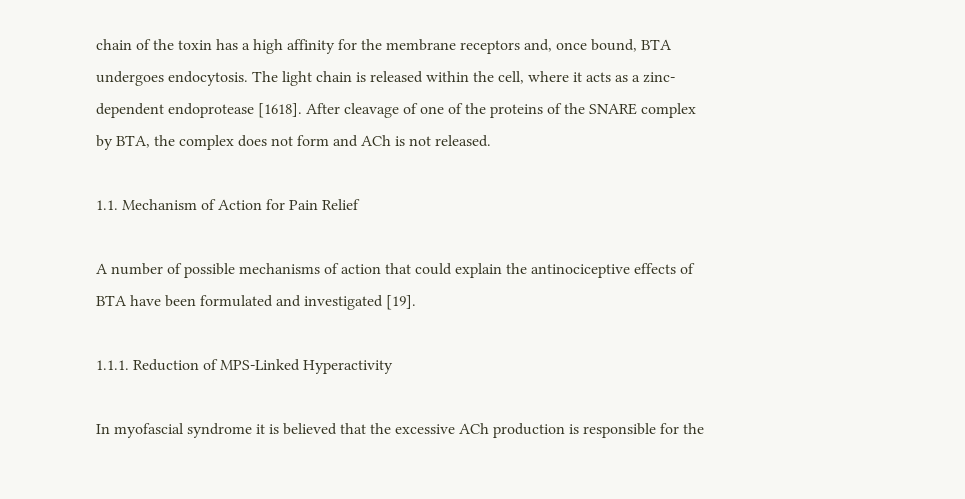chain of the toxin has a high affinity for the membrane receptors and, once bound, BTA undergoes endocytosis. The light chain is released within the cell, where it acts as a zinc-dependent endoprotease [1618]. After cleavage of one of the proteins of the SNARE complex by BTA, the complex does not form and ACh is not released.

1.1. Mechanism of Action for Pain Relief

A number of possible mechanisms of action that could explain the antinociceptive effects of BTA have been formulated and investigated [19].

1.1.1. Reduction of MPS-Linked Hyperactivity

In myofascial syndrome it is believed that the excessive ACh production is responsible for the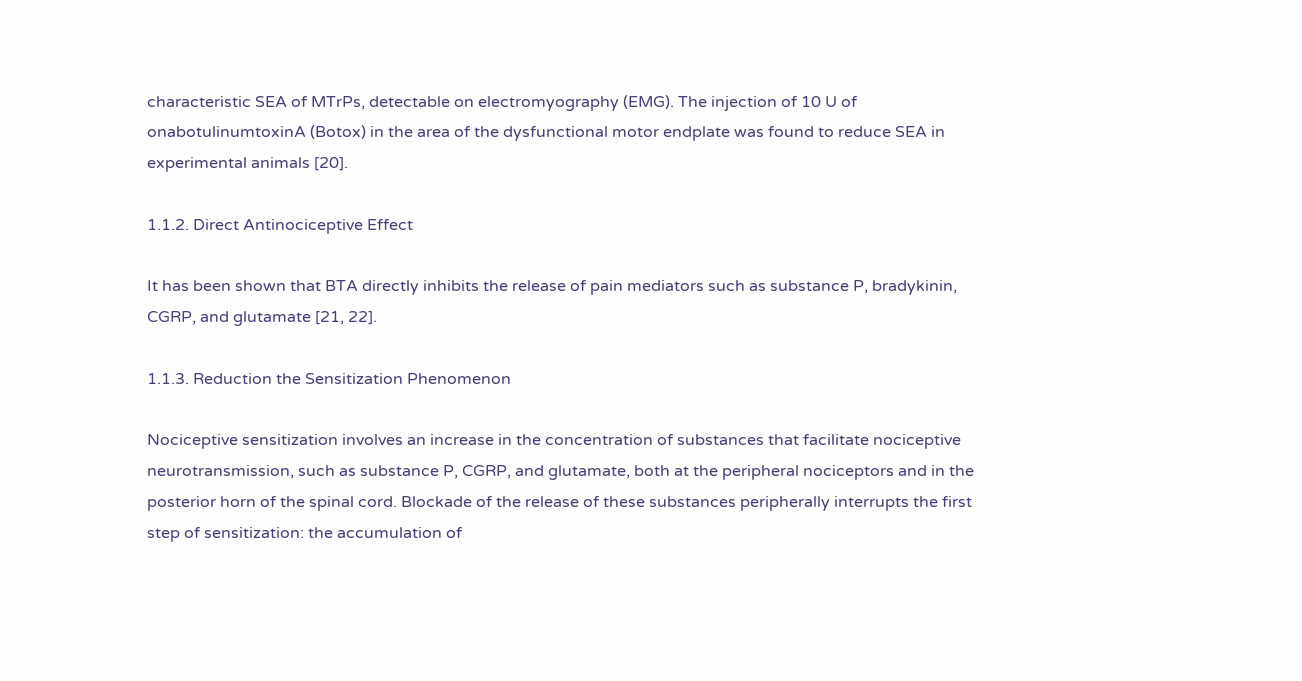characteristic SEA of MTrPs, detectable on electromyography (EMG). The injection of 10 U of onabotulinumtoxinA (Botox) in the area of the dysfunctional motor endplate was found to reduce SEA in experimental animals [20].

1.1.2. Direct Antinociceptive Effect

It has been shown that BTA directly inhibits the release of pain mediators such as substance P, bradykinin, CGRP, and glutamate [21, 22].

1.1.3. Reduction the Sensitization Phenomenon

Nociceptive sensitization involves an increase in the concentration of substances that facilitate nociceptive neurotransmission, such as substance P, CGRP, and glutamate, both at the peripheral nociceptors and in the posterior horn of the spinal cord. Blockade of the release of these substances peripherally interrupts the first step of sensitization: the accumulation of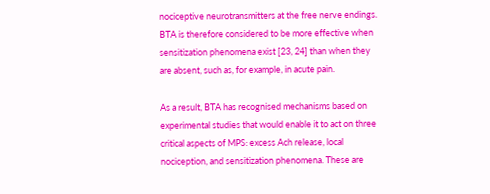nociceptive neurotransmitters at the free nerve endings. BTA is therefore considered to be more effective when sensitization phenomena exist [23, 24] than when they are absent, such as, for example, in acute pain.

As a result, BTA has recognised mechanisms based on experimental studies that would enable it to act on three critical aspects of MPS: excess Ach release, local nociception, and sensitization phenomena. These are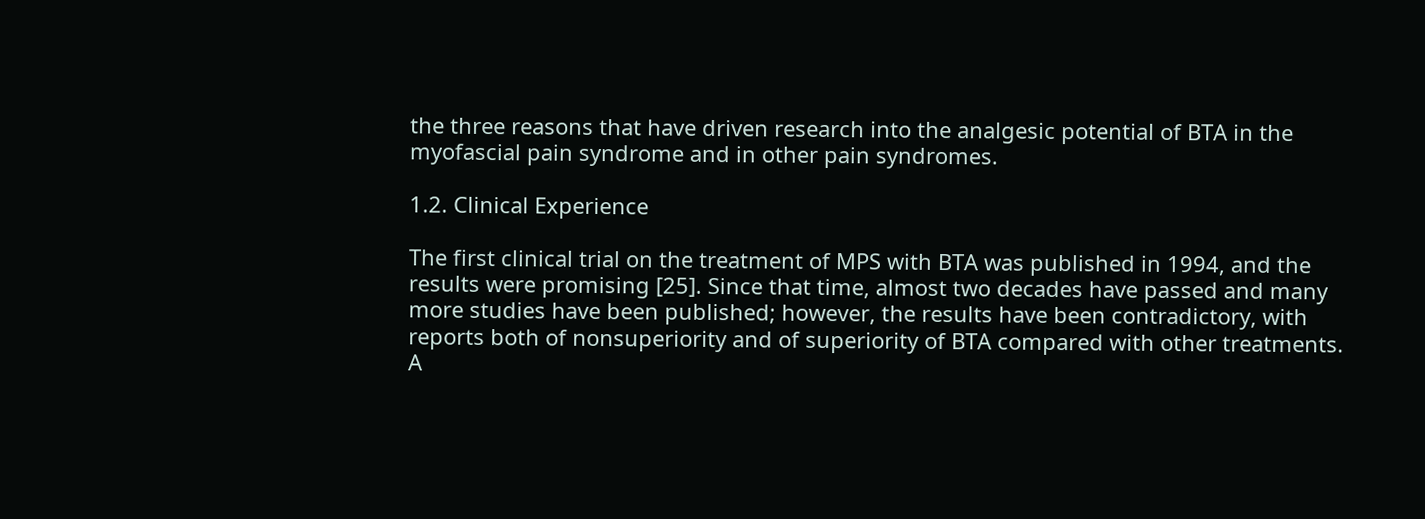the three reasons that have driven research into the analgesic potential of BTA in the myofascial pain syndrome and in other pain syndromes.

1.2. Clinical Experience

The first clinical trial on the treatment of MPS with BTA was published in 1994, and the results were promising [25]. Since that time, almost two decades have passed and many more studies have been published; however, the results have been contradictory, with reports both of nonsuperiority and of superiority of BTA compared with other treatments. A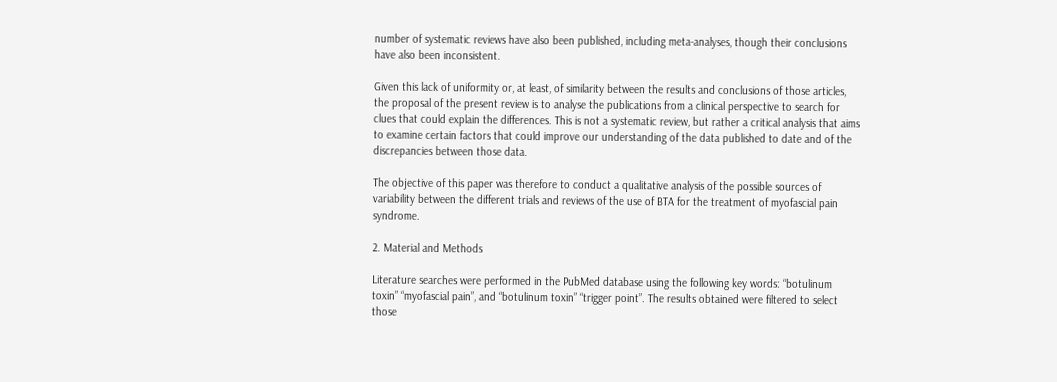number of systematic reviews have also been published, including meta-analyses, though their conclusions have also been inconsistent.

Given this lack of uniformity or, at least, of similarity between the results and conclusions of those articles, the proposal of the present review is to analyse the publications from a clinical perspective to search for clues that could explain the differences. This is not a systematic review, but rather a critical analysis that aims to examine certain factors that could improve our understanding of the data published to date and of the discrepancies between those data.

The objective of this paper was therefore to conduct a qualitative analysis of the possible sources of variability between the different trials and reviews of the use of BTA for the treatment of myofascial pain syndrome.

2. Material and Methods

Literature searches were performed in the PubMed database using the following key words: “botulinum toxin” “myofascial pain”, and “botulinum toxin” “trigger point”. The results obtained were filtered to select those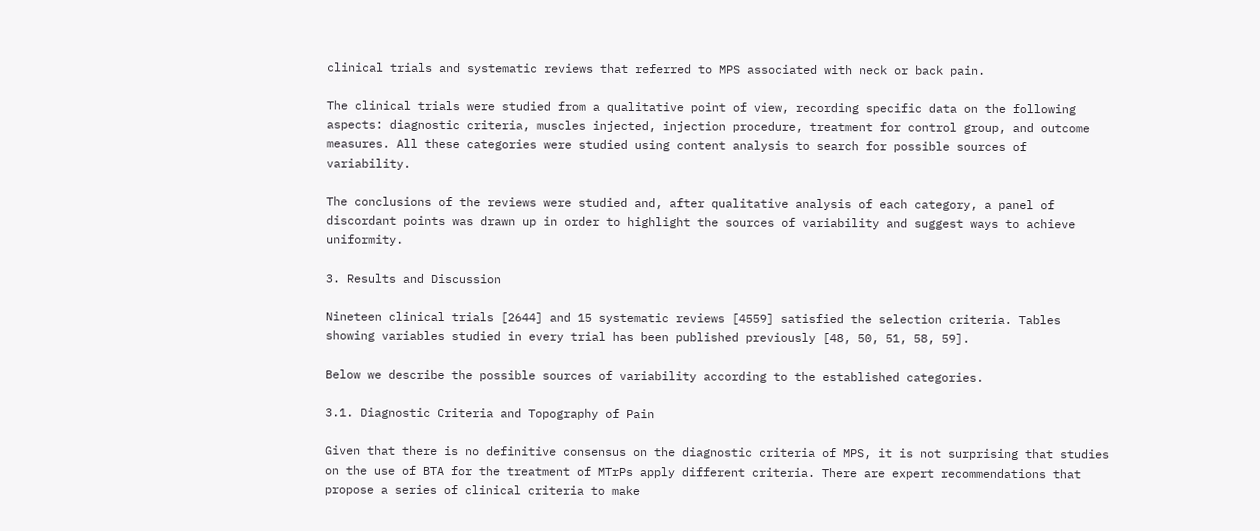clinical trials and systematic reviews that referred to MPS associated with neck or back pain.

The clinical trials were studied from a qualitative point of view, recording specific data on the following aspects: diagnostic criteria, muscles injected, injection procedure, treatment for control group, and outcome measures. All these categories were studied using content analysis to search for possible sources of variability.

The conclusions of the reviews were studied and, after qualitative analysis of each category, a panel of discordant points was drawn up in order to highlight the sources of variability and suggest ways to achieve uniformity.

3. Results and Discussion

Nineteen clinical trials [2644] and 15 systematic reviews [4559] satisfied the selection criteria. Tables showing variables studied in every trial has been published previously [48, 50, 51, 58, 59].

Below we describe the possible sources of variability according to the established categories.

3.1. Diagnostic Criteria and Topography of Pain

Given that there is no definitive consensus on the diagnostic criteria of MPS, it is not surprising that studies on the use of BTA for the treatment of MTrPs apply different criteria. There are expert recommendations that propose a series of clinical criteria to make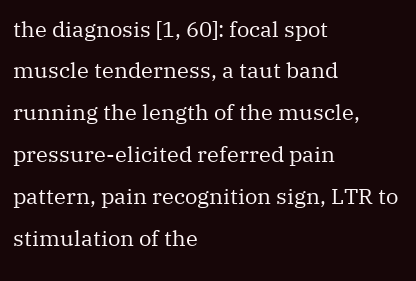the diagnosis [1, 60]: focal spot muscle tenderness, a taut band running the length of the muscle, pressure-elicited referred pain pattern, pain recognition sign, LTR to stimulation of the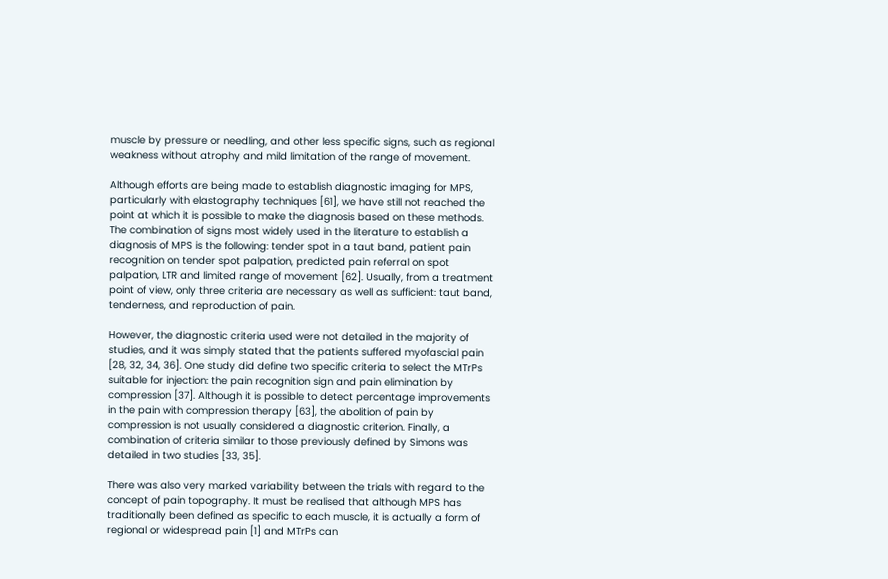muscle by pressure or needling, and other less specific signs, such as regional weakness without atrophy and mild limitation of the range of movement.

Although efforts are being made to establish diagnostic imaging for MPS, particularly with elastography techniques [61], we have still not reached the point at which it is possible to make the diagnosis based on these methods. The combination of signs most widely used in the literature to establish a diagnosis of MPS is the following: tender spot in a taut band, patient pain recognition on tender spot palpation, predicted pain referral on spot palpation, LTR and limited range of movement [62]. Usually, from a treatment point of view, only three criteria are necessary as well as sufficient: taut band, tenderness, and reproduction of pain.

However, the diagnostic criteria used were not detailed in the majority of studies, and it was simply stated that the patients suffered myofascial pain [28, 32, 34, 36]. One study did define two specific criteria to select the MTrPs suitable for injection: the pain recognition sign and pain elimination by compression [37]. Although it is possible to detect percentage improvements in the pain with compression therapy [63], the abolition of pain by compression is not usually considered a diagnostic criterion. Finally, a combination of criteria similar to those previously defined by Simons was detailed in two studies [33, 35].

There was also very marked variability between the trials with regard to the concept of pain topography. It must be realised that although MPS has traditionally been defined as specific to each muscle, it is actually a form of regional or widespread pain [1] and MTrPs can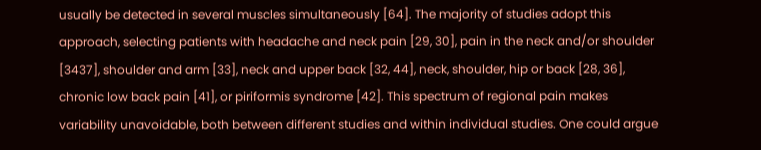usually be detected in several muscles simultaneously [64]. The majority of studies adopt this approach, selecting patients with headache and neck pain [29, 30], pain in the neck and/or shoulder [3437], shoulder and arm [33], neck and upper back [32, 44], neck, shoulder, hip or back [28, 36], chronic low back pain [41], or piriformis syndrome [42]. This spectrum of regional pain makes variability unavoidable, both between different studies and within individual studies. One could argue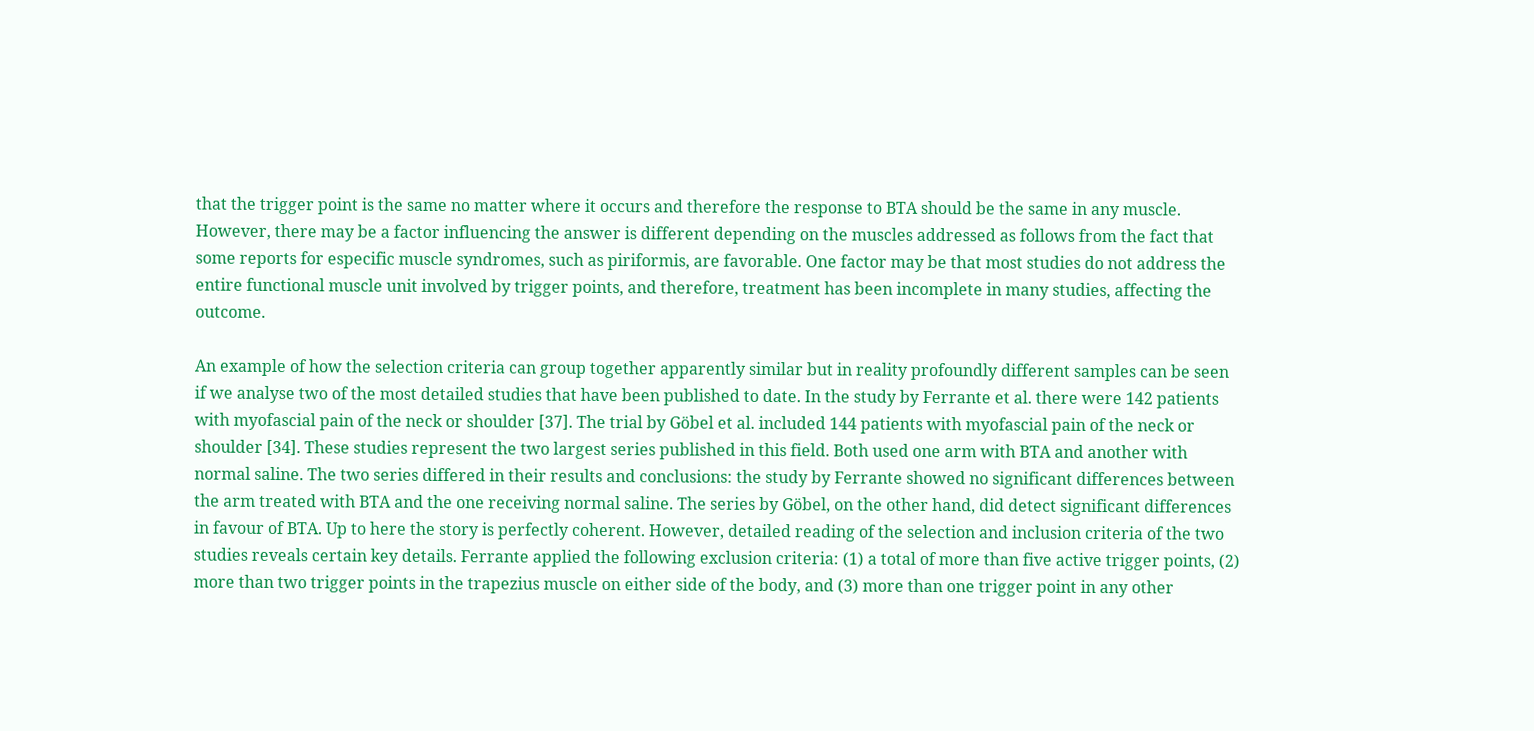that the trigger point is the same no matter where it occurs and therefore the response to BTA should be the same in any muscle. However, there may be a factor influencing the answer is different depending on the muscles addressed as follows from the fact that some reports for especific muscle syndromes, such as piriformis, are favorable. One factor may be that most studies do not address the entire functional muscle unit involved by trigger points, and therefore, treatment has been incomplete in many studies, affecting the outcome.

An example of how the selection criteria can group together apparently similar but in reality profoundly different samples can be seen if we analyse two of the most detailed studies that have been published to date. In the study by Ferrante et al. there were 142 patients with myofascial pain of the neck or shoulder [37]. The trial by Göbel et al. included 144 patients with myofascial pain of the neck or shoulder [34]. These studies represent the two largest series published in this field. Both used one arm with BTA and another with normal saline. The two series differed in their results and conclusions: the study by Ferrante showed no significant differences between the arm treated with BTA and the one receiving normal saline. The series by Göbel, on the other hand, did detect significant differences in favour of BTA. Up to here the story is perfectly coherent. However, detailed reading of the selection and inclusion criteria of the two studies reveals certain key details. Ferrante applied the following exclusion criteria: (1) a total of more than five active trigger points, (2) more than two trigger points in the trapezius muscle on either side of the body, and (3) more than one trigger point in any other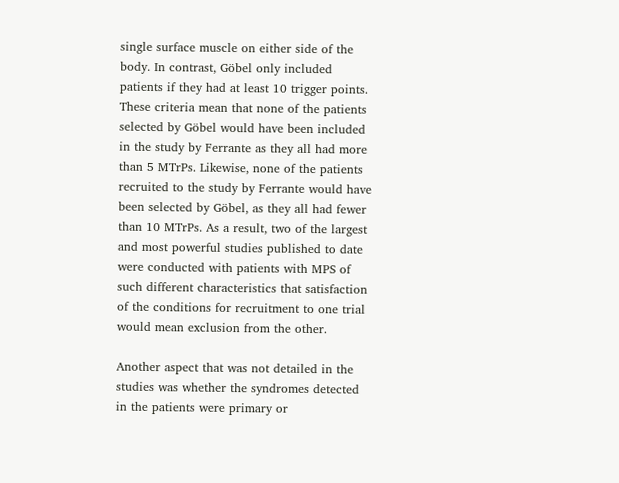single surface muscle on either side of the body. In contrast, Göbel only included patients if they had at least 10 trigger points. These criteria mean that none of the patients selected by Göbel would have been included in the study by Ferrante as they all had more than 5 MTrPs. Likewise, none of the patients recruited to the study by Ferrante would have been selected by Göbel, as they all had fewer than 10 MTrPs. As a result, two of the largest and most powerful studies published to date were conducted with patients with MPS of such different characteristics that satisfaction of the conditions for recruitment to one trial would mean exclusion from the other.

Another aspect that was not detailed in the studies was whether the syndromes detected in the patients were primary or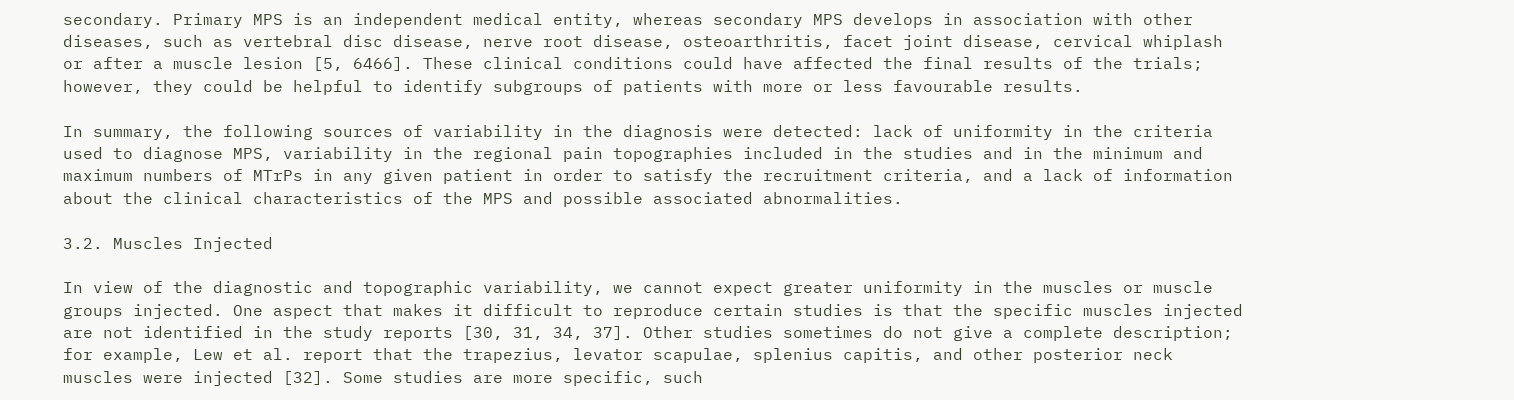secondary. Primary MPS is an independent medical entity, whereas secondary MPS develops in association with other diseases, such as vertebral disc disease, nerve root disease, osteoarthritis, facet joint disease, cervical whiplash or after a muscle lesion [5, 6466]. These clinical conditions could have affected the final results of the trials; however, they could be helpful to identify subgroups of patients with more or less favourable results.

In summary, the following sources of variability in the diagnosis were detected: lack of uniformity in the criteria used to diagnose MPS, variability in the regional pain topographies included in the studies and in the minimum and maximum numbers of MTrPs in any given patient in order to satisfy the recruitment criteria, and a lack of information about the clinical characteristics of the MPS and possible associated abnormalities.

3.2. Muscles Injected

In view of the diagnostic and topographic variability, we cannot expect greater uniformity in the muscles or muscle groups injected. One aspect that makes it difficult to reproduce certain studies is that the specific muscles injected are not identified in the study reports [30, 31, 34, 37]. Other studies sometimes do not give a complete description; for example, Lew et al. report that the trapezius, levator scapulae, splenius capitis, and other posterior neck muscles were injected [32]. Some studies are more specific, such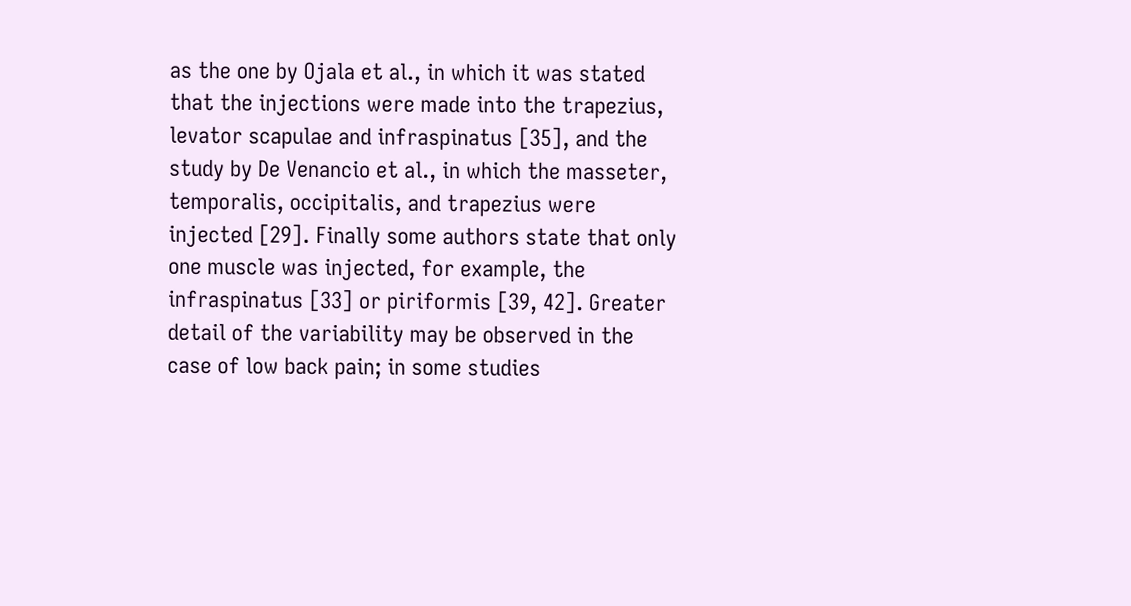as the one by Ojala et al., in which it was stated that the injections were made into the trapezius, levator scapulae and infraspinatus [35], and the study by De Venancio et al., in which the masseter, temporalis, occipitalis, and trapezius were injected [29]. Finally some authors state that only one muscle was injected, for example, the infraspinatus [33] or piriformis [39, 42]. Greater detail of the variability may be observed in the case of low back pain; in some studies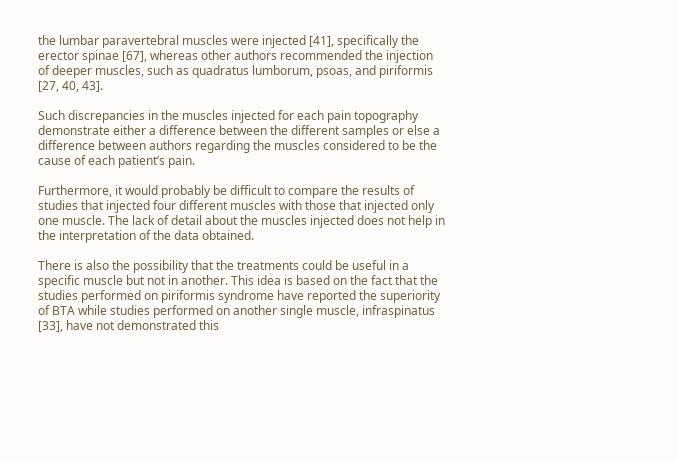the lumbar paravertebral muscles were injected [41], specifically the erector spinae [67], whereas other authors recommended the injection of deeper muscles, such as quadratus lumborum, psoas, and piriformis [27, 40, 43].

Such discrepancies in the muscles injected for each pain topography demonstrate either a difference between the different samples or else a difference between authors regarding the muscles considered to be the cause of each patient’s pain.

Furthermore, it would probably be difficult to compare the results of studies that injected four different muscles with those that injected only one muscle. The lack of detail about the muscles injected does not help in the interpretation of the data obtained.

There is also the possibility that the treatments could be useful in a specific muscle but not in another. This idea is based on the fact that the studies performed on piriformis syndrome have reported the superiority of BTA while studies performed on another single muscle, infraspinatus [33], have not demonstrated this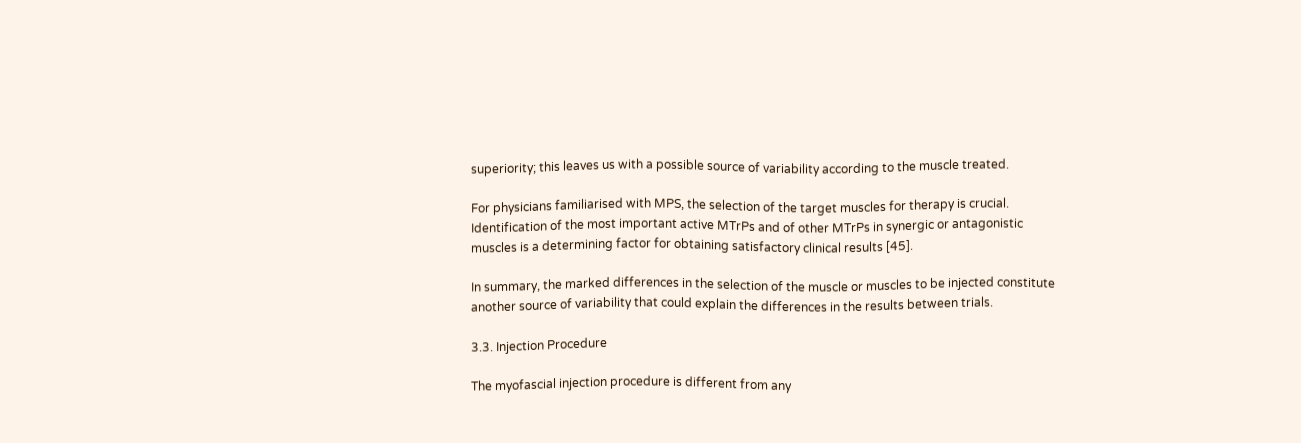superiority; this leaves us with a possible source of variability according to the muscle treated.

For physicians familiarised with MPS, the selection of the target muscles for therapy is crucial. Identification of the most important active MTrPs and of other MTrPs in synergic or antagonistic muscles is a determining factor for obtaining satisfactory clinical results [45].

In summary, the marked differences in the selection of the muscle or muscles to be injected constitute another source of variability that could explain the differences in the results between trials.

3.3. Injection Procedure

The myofascial injection procedure is different from any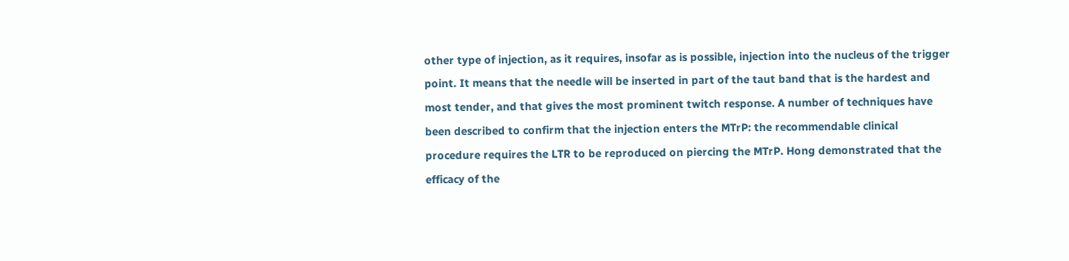other type of injection, as it requires, insofar as is possible, injection into the nucleus of the trigger point. It means that the needle will be inserted in part of the taut band that is the hardest and most tender, and that gives the most prominent twitch response. A number of techniques have been described to confirm that the injection enters the MTrP: the recommendable clinical procedure requires the LTR to be reproduced on piercing the MTrP. Hong demonstrated that the efficacy of the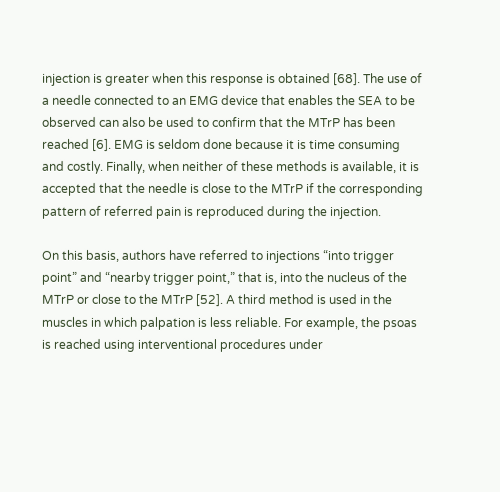injection is greater when this response is obtained [68]. The use of a needle connected to an EMG device that enables the SEA to be observed can also be used to confirm that the MTrP has been reached [6]. EMG is seldom done because it is time consuming and costly. Finally, when neither of these methods is available, it is accepted that the needle is close to the MTrP if the corresponding pattern of referred pain is reproduced during the injection.

On this basis, authors have referred to injections “into trigger point” and “nearby trigger point,” that is, into the nucleus of the MTrP or close to the MTrP [52]. A third method is used in the muscles in which palpation is less reliable. For example, the psoas is reached using interventional procedures under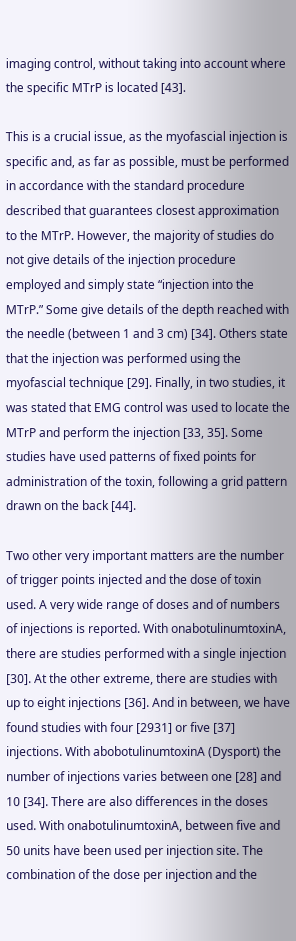imaging control, without taking into account where the specific MTrP is located [43].

This is a crucial issue, as the myofascial injection is specific and, as far as possible, must be performed in accordance with the standard procedure described that guarantees closest approximation to the MTrP. However, the majority of studies do not give details of the injection procedure employed and simply state “injection into the MTrP.” Some give details of the depth reached with the needle (between 1 and 3 cm) [34]. Others state that the injection was performed using the myofascial technique [29]. Finally, in two studies, it was stated that EMG control was used to locate the MTrP and perform the injection [33, 35]. Some studies have used patterns of fixed points for administration of the toxin, following a grid pattern drawn on the back [44].

Two other very important matters are the number of trigger points injected and the dose of toxin used. A very wide range of doses and of numbers of injections is reported. With onabotulinumtoxinA, there are studies performed with a single injection [30]. At the other extreme, there are studies with up to eight injections [36]. And in between, we have found studies with four [2931] or five [37] injections. With abobotulinumtoxinA (Dysport) the number of injections varies between one [28] and 10 [34]. There are also differences in the doses used. With onabotulinumtoxinA, between five and 50 units have been used per injection site. The combination of the dose per injection and the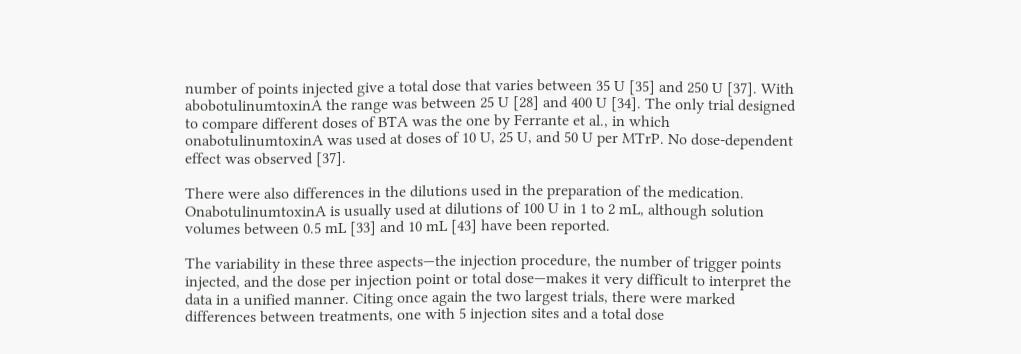number of points injected give a total dose that varies between 35 U [35] and 250 U [37]. With abobotulinumtoxinA the range was between 25 U [28] and 400 U [34]. The only trial designed to compare different doses of BTA was the one by Ferrante et al., in which onabotulinumtoxinA was used at doses of 10 U, 25 U, and 50 U per MTrP. No dose-dependent effect was observed [37].

There were also differences in the dilutions used in the preparation of the medication. OnabotulinumtoxinA is usually used at dilutions of 100 U in 1 to 2 mL, although solution volumes between 0.5 mL [33] and 10 mL [43] have been reported.

The variability in these three aspects—the injection procedure, the number of trigger points injected, and the dose per injection point or total dose—makes it very difficult to interpret the data in a unified manner. Citing once again the two largest trials, there were marked differences between treatments, one with 5 injection sites and a total dose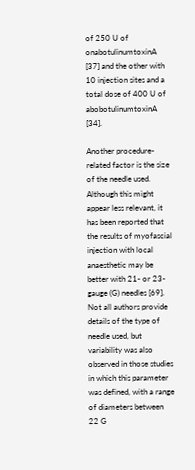of 250 U of onabotulinumtoxinA [37] and the other with 10 injection sites and a total dose of 400 U of abobotulinumtoxinA [34].

Another procedure-related factor is the size of the needle used. Although this might appear less relevant, it has been reported that the results of myofascial injection with local anaesthetic may be better with 21- or 23-gauge (G) needles [69]. Not all authors provide details of the type of needle used, but variability was also observed in those studies in which this parameter was defined, with a range of diameters between 22 G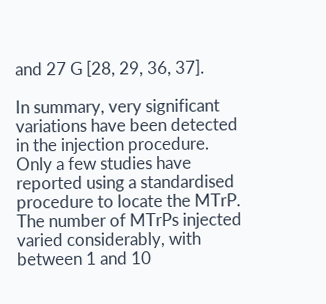and 27 G [28, 29, 36, 37].

In summary, very significant variations have been detected in the injection procedure. Only a few studies have reported using a standardised procedure to locate the MTrP. The number of MTrPs injected varied considerably, with between 1 and 10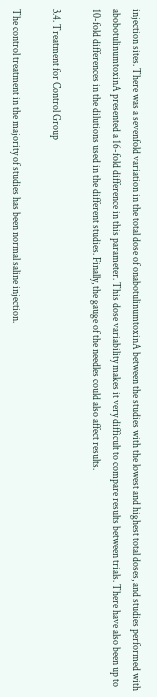injection sites. There was a sevenfold variation in the total dose of onabotulinumtoxinA between the studies with the lowest and highest total doses, and studies performed with abobotulinumtoxinA presented a 16-fold difference in this parameter. This dose variability makes it very difficult to compare results between trials. There have also been up to 10-fold differences in the dilutions used in the different studies. Finally, the gauge of the needles could also affect results.

3.4. Treatment for Control Group

The control treatment in the majority of studies has been normal saline injection.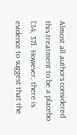Almost all authors considered this treatment to be a placebo [34, 37]. However, there is evidence to suggest that the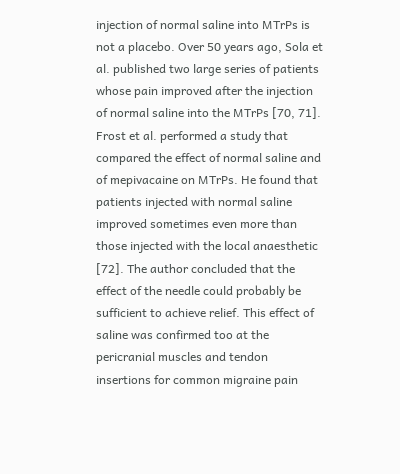injection of normal saline into MTrPs is not a placebo. Over 50 years ago, Sola et al. published two large series of patients whose pain improved after the injection of normal saline into the MTrPs [70, 71]. Frost et al. performed a study that compared the effect of normal saline and of mepivacaine on MTrPs. He found that patients injected with normal saline improved sometimes even more than those injected with the local anaesthetic [72]. The author concluded that the effect of the needle could probably be sufficient to achieve relief. This effect of saline was confirmed too at the pericranial muscles and tendon insertions for common migraine pain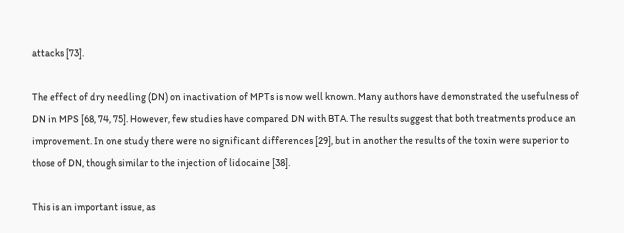attacks [73].

The effect of dry needling (DN) on inactivation of MPTs is now well known. Many authors have demonstrated the usefulness of DN in MPS [68, 74, 75]. However, few studies have compared DN with BTA. The results suggest that both treatments produce an improvement. In one study there were no significant differences [29], but in another the results of the toxin were superior to those of DN, though similar to the injection of lidocaine [38].

This is an important issue, as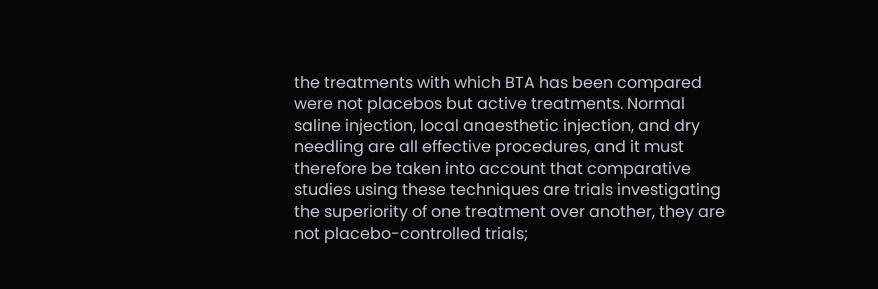the treatments with which BTA has been compared were not placebos but active treatments. Normal saline injection, local anaesthetic injection, and dry needling are all effective procedures, and it must therefore be taken into account that comparative studies using these techniques are trials investigating the superiority of one treatment over another, they are not placebo-controlled trials;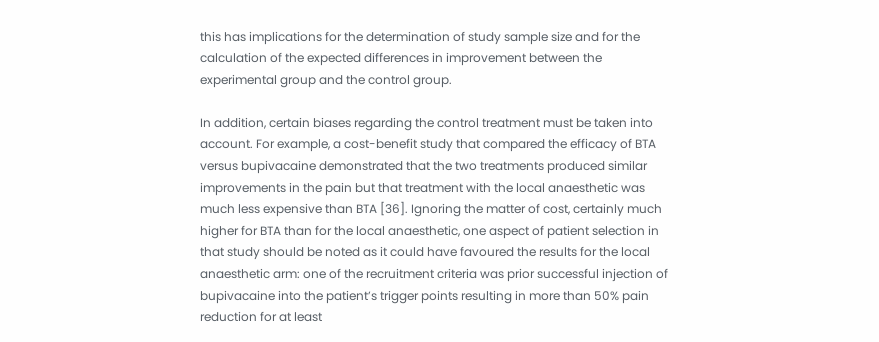this has implications for the determination of study sample size and for the calculation of the expected differences in improvement between the experimental group and the control group.

In addition, certain biases regarding the control treatment must be taken into account. For example, a cost-benefit study that compared the efficacy of BTA versus bupivacaine demonstrated that the two treatments produced similar improvements in the pain but that treatment with the local anaesthetic was much less expensive than BTA [36]. Ignoring the matter of cost, certainly much higher for BTA than for the local anaesthetic, one aspect of patient selection in that study should be noted as it could have favoured the results for the local anaesthetic arm: one of the recruitment criteria was prior successful injection of bupivacaine into the patient’s trigger points resulting in more than 50% pain reduction for at least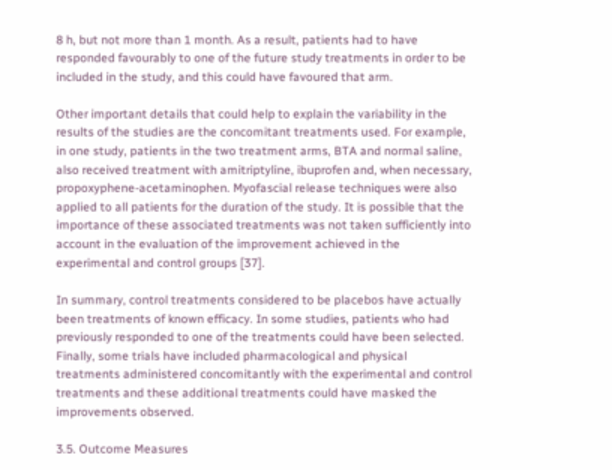8 h, but not more than 1 month. As a result, patients had to have responded favourably to one of the future study treatments in order to be included in the study, and this could have favoured that arm.

Other important details that could help to explain the variability in the results of the studies are the concomitant treatments used. For example, in one study, patients in the two treatment arms, BTA and normal saline, also received treatment with amitriptyline, ibuprofen and, when necessary, propoxyphene-acetaminophen. Myofascial release techniques were also applied to all patients for the duration of the study. It is possible that the importance of these associated treatments was not taken sufficiently into account in the evaluation of the improvement achieved in the experimental and control groups [37].

In summary, control treatments considered to be placebos have actually been treatments of known efficacy. In some studies, patients who had previously responded to one of the treatments could have been selected. Finally, some trials have included pharmacological and physical treatments administered concomitantly with the experimental and control treatments and these additional treatments could have masked the improvements observed.

3.5. Outcome Measures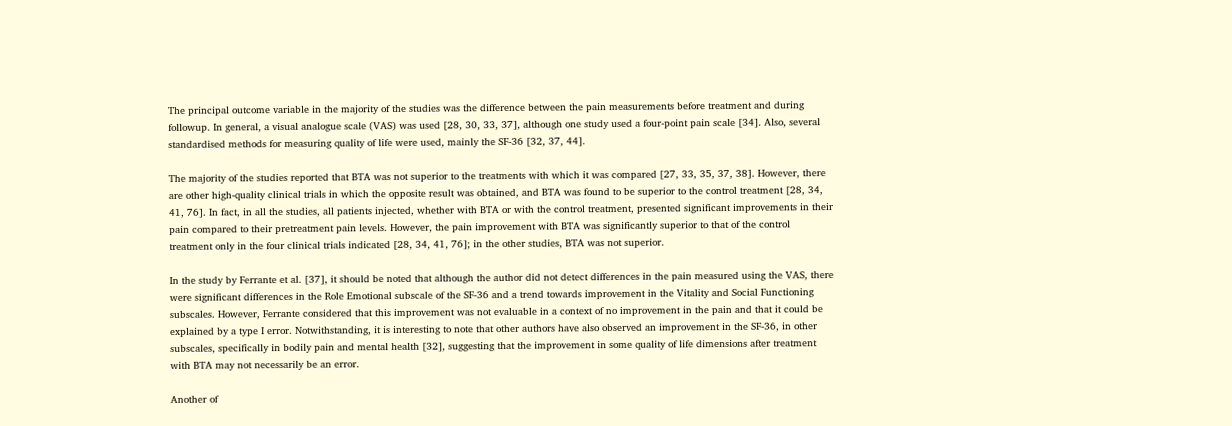The principal outcome variable in the majority of the studies was the difference between the pain measurements before treatment and during followup. In general, a visual analogue scale (VAS) was used [28, 30, 33, 37], although one study used a four-point pain scale [34]. Also, several standardised methods for measuring quality of life were used, mainly the SF-36 [32, 37, 44].

The majority of the studies reported that BTA was not superior to the treatments with which it was compared [27, 33, 35, 37, 38]. However, there are other high-quality clinical trials in which the opposite result was obtained, and BTA was found to be superior to the control treatment [28, 34, 41, 76]. In fact, in all the studies, all patients injected, whether with BTA or with the control treatment, presented significant improvements in their pain compared to their pretreatment pain levels. However, the pain improvement with BTA was significantly superior to that of the control treatment only in the four clinical trials indicated [28, 34, 41, 76]; in the other studies, BTA was not superior.

In the study by Ferrante et al. [37], it should be noted that although the author did not detect differences in the pain measured using the VAS, there were significant differences in the Role Emotional subscale of the SF-36 and a trend towards improvement in the Vitality and Social Functioning subscales. However, Ferrante considered that this improvement was not evaluable in a context of no improvement in the pain and that it could be explained by a type I error. Notwithstanding, it is interesting to note that other authors have also observed an improvement in the SF-36, in other subscales, specifically in bodily pain and mental health [32], suggesting that the improvement in some quality of life dimensions after treatment with BTA may not necessarily be an error.

Another of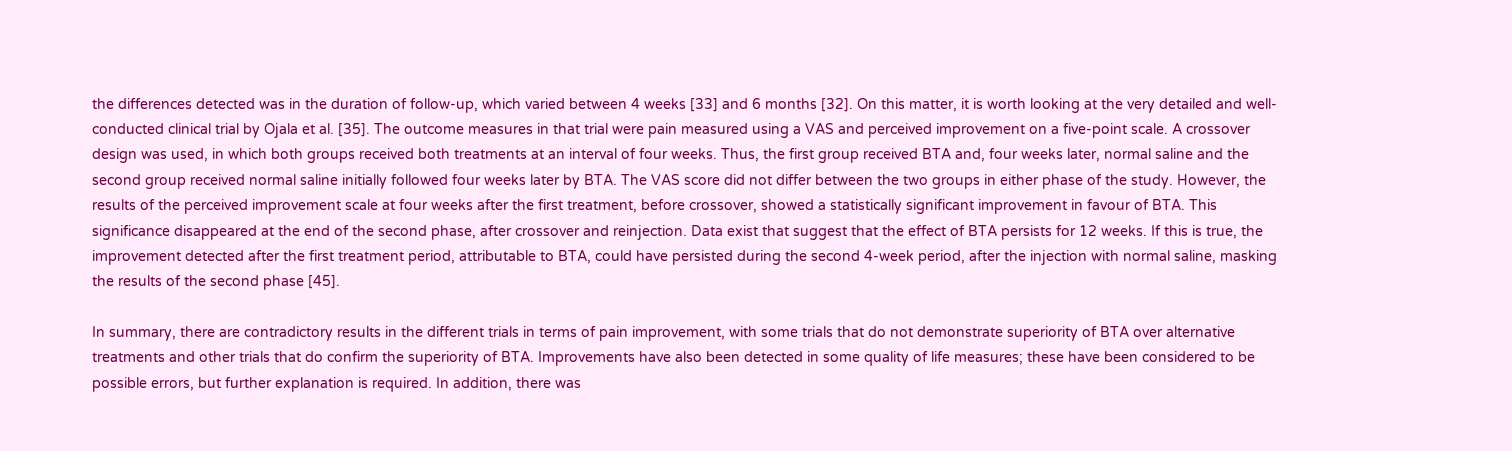the differences detected was in the duration of follow-up, which varied between 4 weeks [33] and 6 months [32]. On this matter, it is worth looking at the very detailed and well-conducted clinical trial by Ojala et al. [35]. The outcome measures in that trial were pain measured using a VAS and perceived improvement on a five-point scale. A crossover design was used, in which both groups received both treatments at an interval of four weeks. Thus, the first group received BTA and, four weeks later, normal saline and the second group received normal saline initially followed four weeks later by BTA. The VAS score did not differ between the two groups in either phase of the study. However, the results of the perceived improvement scale at four weeks after the first treatment, before crossover, showed a statistically significant improvement in favour of BTA. This significance disappeared at the end of the second phase, after crossover and reinjection. Data exist that suggest that the effect of BTA persists for 12 weeks. If this is true, the improvement detected after the first treatment period, attributable to BTA, could have persisted during the second 4-week period, after the injection with normal saline, masking the results of the second phase [45].

In summary, there are contradictory results in the different trials in terms of pain improvement, with some trials that do not demonstrate superiority of BTA over alternative treatments and other trials that do confirm the superiority of BTA. Improvements have also been detected in some quality of life measures; these have been considered to be possible errors, but further explanation is required. In addition, there was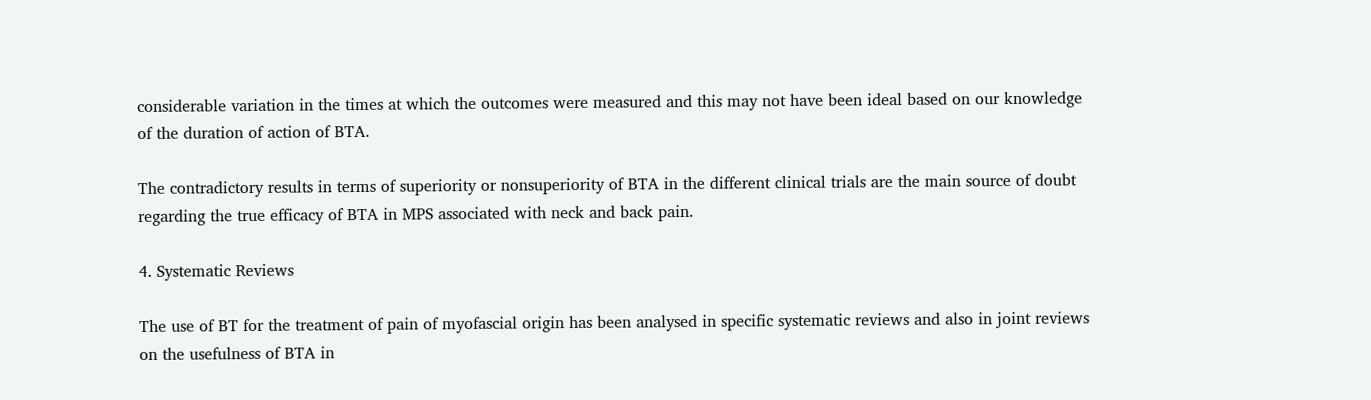considerable variation in the times at which the outcomes were measured and this may not have been ideal based on our knowledge of the duration of action of BTA.

The contradictory results in terms of superiority or nonsuperiority of BTA in the different clinical trials are the main source of doubt regarding the true efficacy of BTA in MPS associated with neck and back pain.

4. Systematic Reviews

The use of BT for the treatment of pain of myofascial origin has been analysed in specific systematic reviews and also in joint reviews on the usefulness of BTA in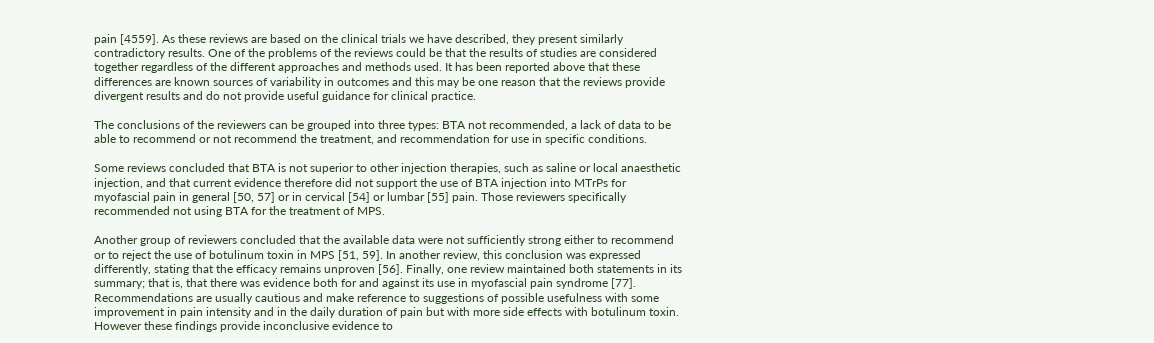pain [4559]. As these reviews are based on the clinical trials we have described, they present similarly contradictory results. One of the problems of the reviews could be that the results of studies are considered together regardless of the different approaches and methods used. It has been reported above that these differences are known sources of variability in outcomes and this may be one reason that the reviews provide divergent results and do not provide useful guidance for clinical practice.

The conclusions of the reviewers can be grouped into three types: BTA not recommended, a lack of data to be able to recommend or not recommend the treatment, and recommendation for use in specific conditions.

Some reviews concluded that BTA is not superior to other injection therapies, such as saline or local anaesthetic injection, and that current evidence therefore did not support the use of BTA injection into MTrPs for myofascial pain in general [50, 57] or in cervical [54] or lumbar [55] pain. Those reviewers specifically recommended not using BTA for the treatment of MPS.

Another group of reviewers concluded that the available data were not sufficiently strong either to recommend or to reject the use of botulinum toxin in MPS [51, 59]. In another review, this conclusion was expressed differently, stating that the efficacy remains unproven [56]. Finally, one review maintained both statements in its summary; that is, that there was evidence both for and against its use in myofascial pain syndrome [77]. Recommendations are usually cautious and make reference to suggestions of possible usefulness with some improvement in pain intensity and in the daily duration of pain but with more side effects with botulinum toxin. However these findings provide inconclusive evidence to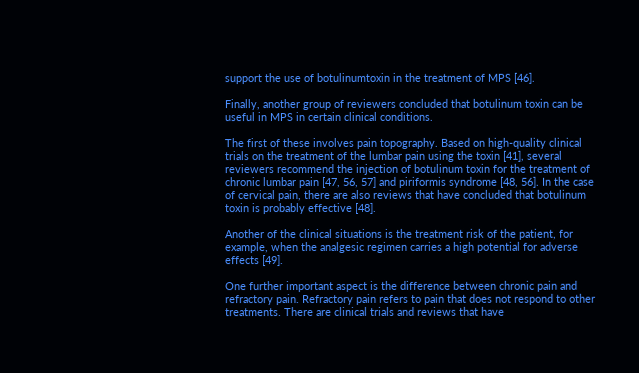support the use of botulinumtoxin in the treatment of MPS [46].

Finally, another group of reviewers concluded that botulinum toxin can be useful in MPS in certain clinical conditions.

The first of these involves pain topography. Based on high-quality clinical trials on the treatment of the lumbar pain using the toxin [41], several reviewers recommend the injection of botulinum toxin for the treatment of chronic lumbar pain [47, 56, 57] and piriformis syndrome [48, 56]. In the case of cervical pain, there are also reviews that have concluded that botulinum toxin is probably effective [48].

Another of the clinical situations is the treatment risk of the patient, for example, when the analgesic regimen carries a high potential for adverse effects [49].

One further important aspect is the difference between chronic pain and refractory pain. Refractory pain refers to pain that does not respond to other treatments. There are clinical trials and reviews that have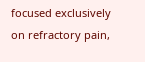focused exclusively on refractory pain,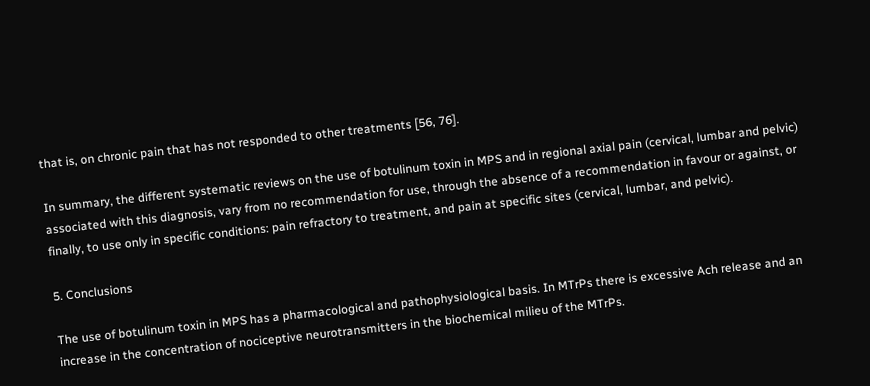that is, on chronic pain that has not responded to other treatments [56, 76].

In summary, the different systematic reviews on the use of botulinum toxin in MPS and in regional axial pain (cervical, lumbar and pelvic) associated with this diagnosis, vary from no recommendation for use, through the absence of a recommendation in favour or against, or finally, to use only in specific conditions: pain refractory to treatment, and pain at specific sites (cervical, lumbar, and pelvic).

5. Conclusions

The use of botulinum toxin in MPS has a pharmacological and pathophysiological basis. In MTrPs there is excessive Ach release and an increase in the concentration of nociceptive neurotransmitters in the biochemical milieu of the MTrPs.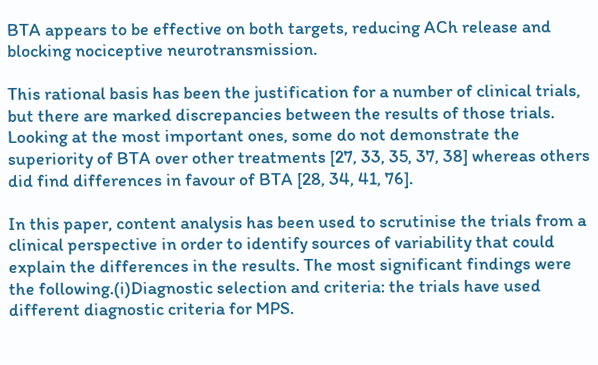BTA appears to be effective on both targets, reducing ACh release and blocking nociceptive neurotransmission.

This rational basis has been the justification for a number of clinical trials, but there are marked discrepancies between the results of those trials. Looking at the most important ones, some do not demonstrate the superiority of BTA over other treatments [27, 33, 35, 37, 38] whereas others did find differences in favour of BTA [28, 34, 41, 76].

In this paper, content analysis has been used to scrutinise the trials from a clinical perspective in order to identify sources of variability that could explain the differences in the results. The most significant findings were the following.(i)Diagnostic selection and criteria: the trials have used different diagnostic criteria for MPS.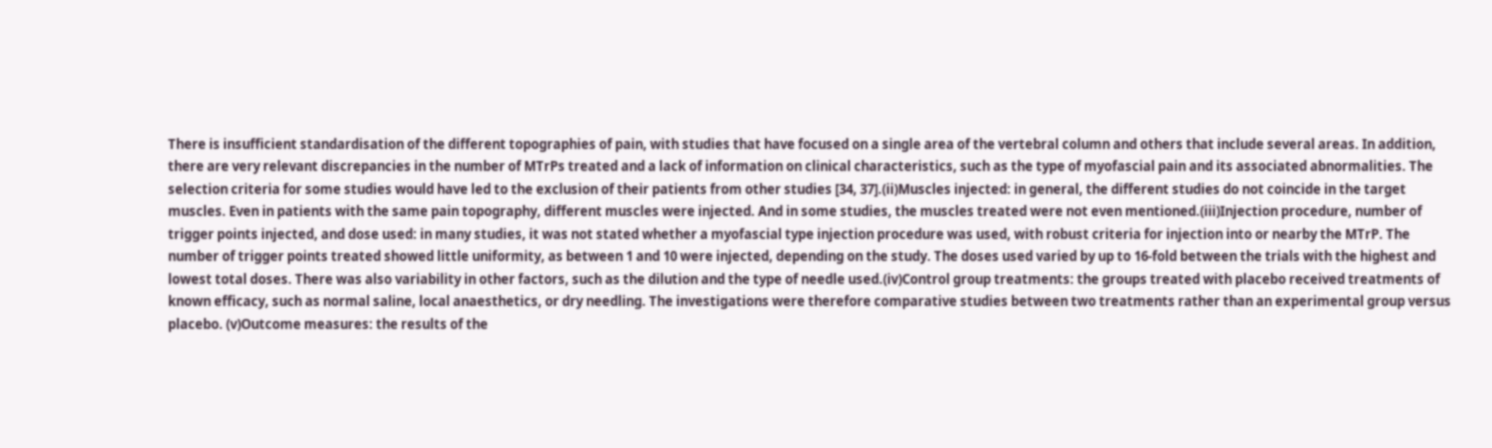There is insufficient standardisation of the different topographies of pain, with studies that have focused on a single area of the vertebral column and others that include several areas. In addition, there are very relevant discrepancies in the number of MTrPs treated and a lack of information on clinical characteristics, such as the type of myofascial pain and its associated abnormalities. The selection criteria for some studies would have led to the exclusion of their patients from other studies [34, 37].(ii)Muscles injected: in general, the different studies do not coincide in the target muscles. Even in patients with the same pain topography, different muscles were injected. And in some studies, the muscles treated were not even mentioned.(iii)Injection procedure, number of trigger points injected, and dose used: in many studies, it was not stated whether a myofascial type injection procedure was used, with robust criteria for injection into or nearby the MTrP. The number of trigger points treated showed little uniformity, as between 1 and 10 were injected, depending on the study. The doses used varied by up to 16-fold between the trials with the highest and lowest total doses. There was also variability in other factors, such as the dilution and the type of needle used.(iv)Control group treatments: the groups treated with placebo received treatments of known efficacy, such as normal saline, local anaesthetics, or dry needling. The investigations were therefore comparative studies between two treatments rather than an experimental group versus placebo. (v)Outcome measures: the results of the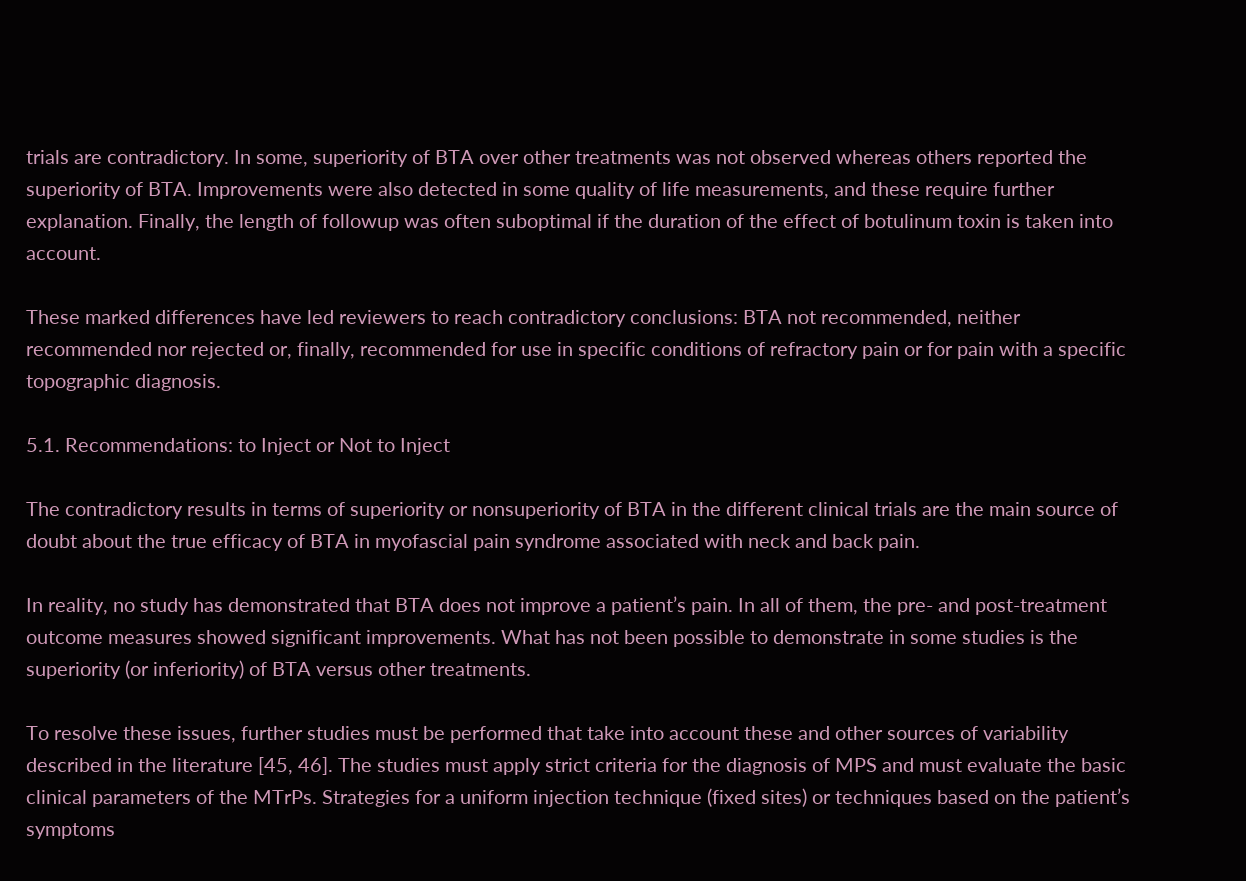trials are contradictory. In some, superiority of BTA over other treatments was not observed whereas others reported the superiority of BTA. Improvements were also detected in some quality of life measurements, and these require further explanation. Finally, the length of followup was often suboptimal if the duration of the effect of botulinum toxin is taken into account.

These marked differences have led reviewers to reach contradictory conclusions: BTA not recommended, neither recommended nor rejected or, finally, recommended for use in specific conditions of refractory pain or for pain with a specific topographic diagnosis.

5.1. Recommendations: to Inject or Not to Inject

The contradictory results in terms of superiority or nonsuperiority of BTA in the different clinical trials are the main source of doubt about the true efficacy of BTA in myofascial pain syndrome associated with neck and back pain.

In reality, no study has demonstrated that BTA does not improve a patient’s pain. In all of them, the pre- and post-treatment outcome measures showed significant improvements. What has not been possible to demonstrate in some studies is the superiority (or inferiority) of BTA versus other treatments.

To resolve these issues, further studies must be performed that take into account these and other sources of variability described in the literature [45, 46]. The studies must apply strict criteria for the diagnosis of MPS and must evaluate the basic clinical parameters of the MTrPs. Strategies for a uniform injection technique (fixed sites) or techniques based on the patient’s symptoms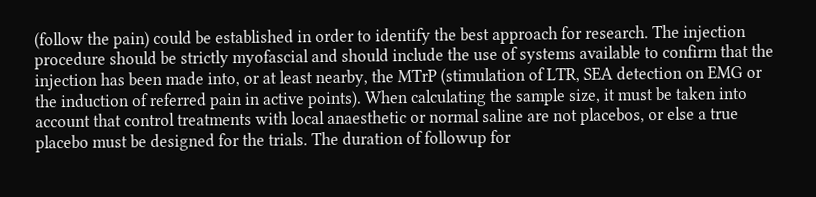(follow the pain) could be established in order to identify the best approach for research. The injection procedure should be strictly myofascial and should include the use of systems available to confirm that the injection has been made into, or at least nearby, the MTrP (stimulation of LTR, SEA detection on EMG or the induction of referred pain in active points). When calculating the sample size, it must be taken into account that control treatments with local anaesthetic or normal saline are not placebos, or else a true placebo must be designed for the trials. The duration of followup for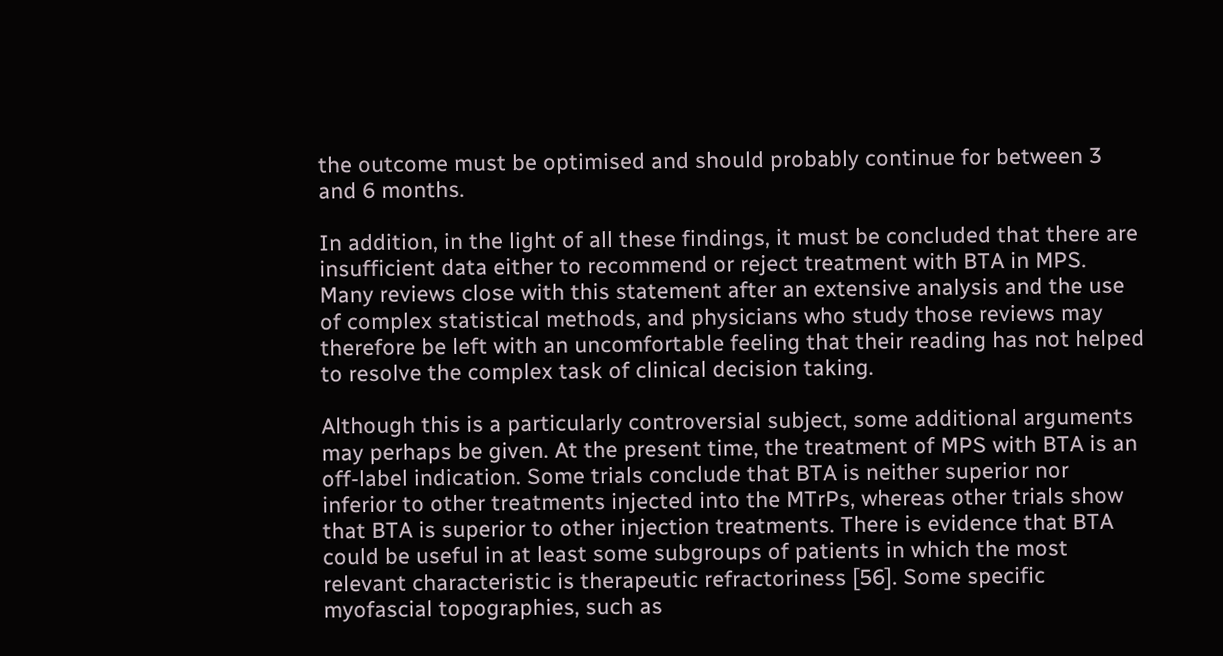the outcome must be optimised and should probably continue for between 3 and 6 months.

In addition, in the light of all these findings, it must be concluded that there are insufficient data either to recommend or reject treatment with BTA in MPS. Many reviews close with this statement after an extensive analysis and the use of complex statistical methods, and physicians who study those reviews may therefore be left with an uncomfortable feeling that their reading has not helped to resolve the complex task of clinical decision taking.

Although this is a particularly controversial subject, some additional arguments may perhaps be given. At the present time, the treatment of MPS with BTA is an off-label indication. Some trials conclude that BTA is neither superior nor inferior to other treatments injected into the MTrPs, whereas other trials show that BTA is superior to other injection treatments. There is evidence that BTA could be useful in at least some subgroups of patients in which the most relevant characteristic is therapeutic refractoriness [56]. Some specific myofascial topographies, such as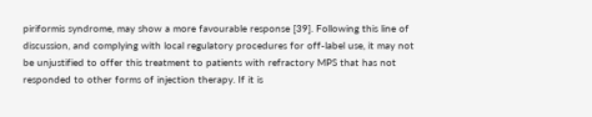piriformis syndrome, may show a more favourable response [39]. Following this line of discussion, and complying with local regulatory procedures for off-label use, it may not be unjustified to offer this treatment to patients with refractory MPS that has not responded to other forms of injection therapy. If it is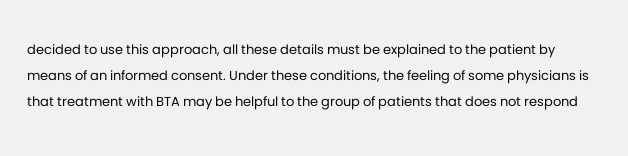decided to use this approach, all these details must be explained to the patient by means of an informed consent. Under these conditions, the feeling of some physicians is that treatment with BTA may be helpful to the group of patients that does not respond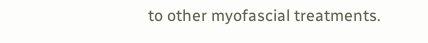to other myofascial treatments.